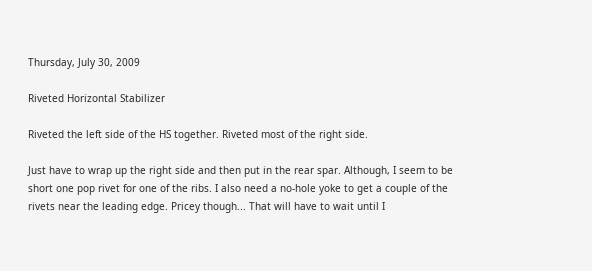Thursday, July 30, 2009

Riveted Horizontal Stabilizer

Riveted the left side of the HS together. Riveted most of the right side.

Just have to wrap up the right side and then put in the rear spar. Although, I seem to be short one pop rivet for one of the ribs. I also need a no-hole yoke to get a couple of the rivets near the leading edge. Pricey though... That will have to wait until I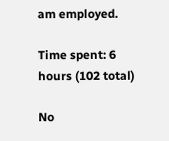am employed.

Time spent: 6 hours (102 total)

No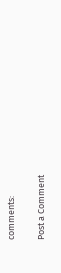comments:

Post a Comment